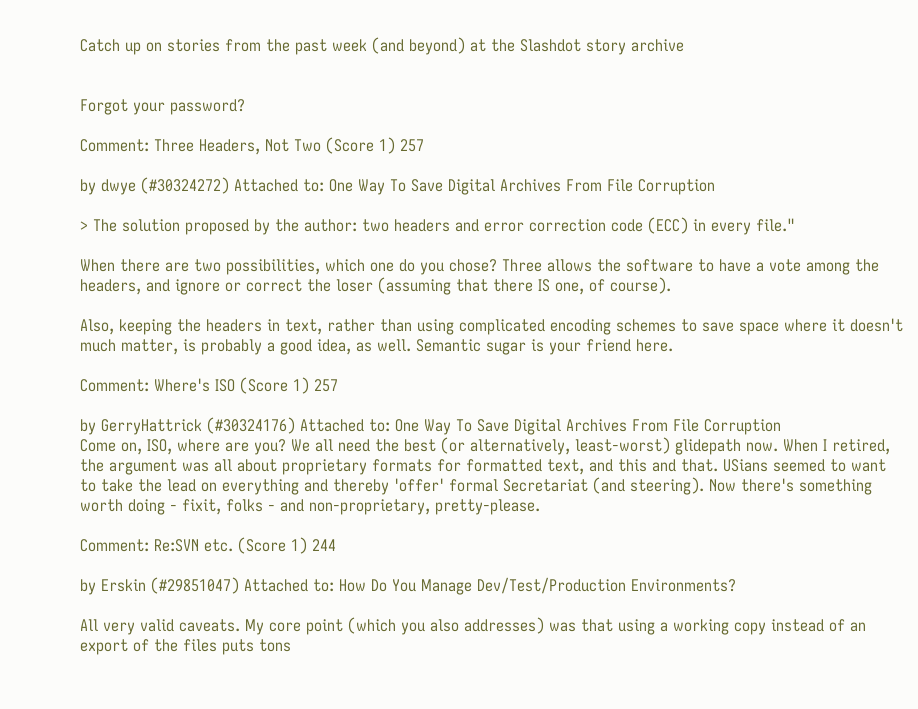Catch up on stories from the past week (and beyond) at the Slashdot story archive


Forgot your password?

Comment: Three Headers, Not Two (Score 1) 257

by dwye (#30324272) Attached to: One Way To Save Digital Archives From File Corruption

> The solution proposed by the author: two headers and error correction code (ECC) in every file."

When there are two possibilities, which one do you chose? Three allows the software to have a vote among the headers, and ignore or correct the loser (assuming that there IS one, of course).

Also, keeping the headers in text, rather than using complicated encoding schemes to save space where it doesn't much matter, is probably a good idea, as well. Semantic sugar is your friend here.

Comment: Where's ISO (Score 1) 257

by GerryHattrick (#30324176) Attached to: One Way To Save Digital Archives From File Corruption
Come on, ISO, where are you? We all need the best (or alternatively, least-worst) glidepath now. When I retired, the argument was all about proprietary formats for formatted text, and this and that. USians seemed to want to take the lead on everything and thereby 'offer' formal Secretariat (and steering). Now there's something worth doing - fixit, folks - and non-proprietary, pretty-please.

Comment: Re:SVN etc. (Score 1) 244

by Erskin (#29851047) Attached to: How Do You Manage Dev/Test/Production Environments?

All very valid caveats. My core point (which you also addresses) was that using a working copy instead of an export of the files puts tons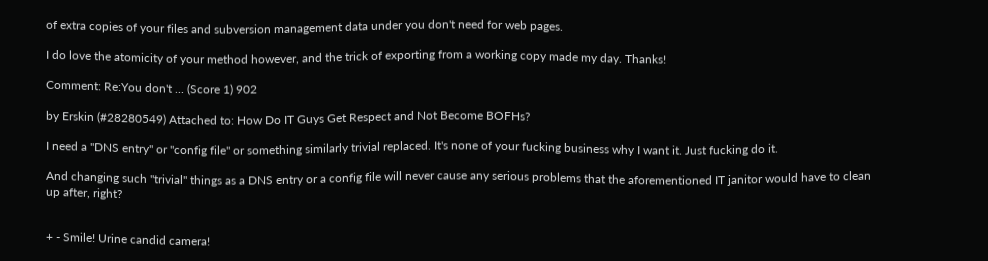of extra copies of your files and subversion management data under you don't need for web pages.

I do love the atomicity of your method however, and the trick of exporting from a working copy made my day. Thanks!

Comment: Re:You don't ... (Score 1) 902

by Erskin (#28280549) Attached to: How Do IT Guys Get Respect and Not Become BOFHs?

I need a "DNS entry" or "config file" or something similarly trivial replaced. It's none of your fucking business why I want it. Just fucking do it.

And changing such "trivial" things as a DNS entry or a config file will never cause any serious problems that the aforementioned IT janitor would have to clean up after, right?


+ - Smile! Urine candid camera!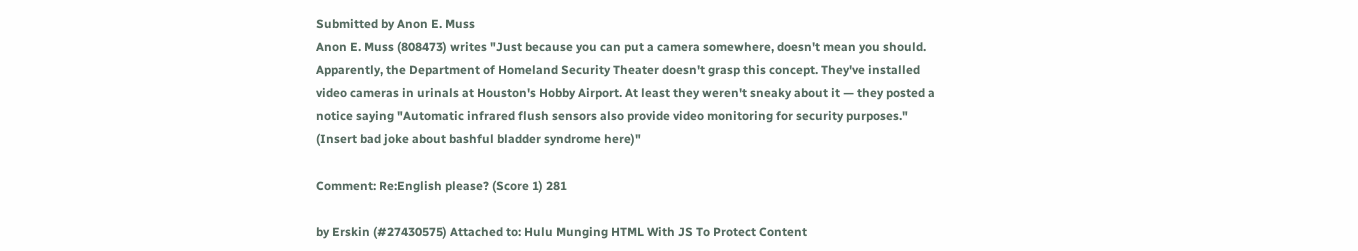Submitted by Anon E. Muss
Anon E. Muss (808473) writes "Just because you can put a camera somewhere, doesn't mean you should. Apparently, the Department of Homeland Security Theater doesn't grasp this concept. They've installed video cameras in urinals at Houston's Hobby Airport. At least they weren't sneaky about it — they posted a notice saying "Automatic infrared flush sensors also provide video monitoring for security purposes." (Insert bad joke about bashful bladder syndrome here)"

Comment: Re:English please? (Score 1) 281

by Erskin (#27430575) Attached to: Hulu Munging HTML With JS To Protect Content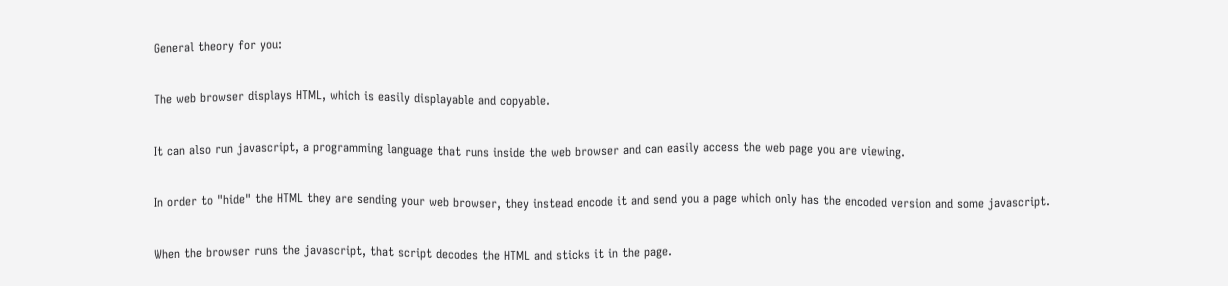General theory for you:

The web browser displays HTML, which is easily displayable and copyable.

It can also run javascript, a programming language that runs inside the web browser and can easily access the web page you are viewing.

In order to "hide" the HTML they are sending your web browser, they instead encode it and send you a page which only has the encoded version and some javascript.

When the browser runs the javascript, that script decodes the HTML and sticks it in the page.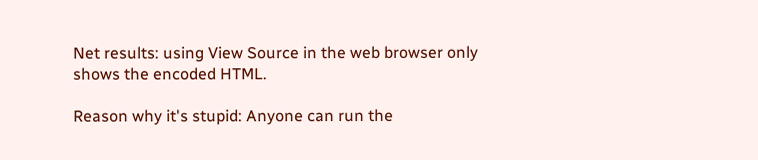Net results: using View Source in the web browser only shows the encoded HTML.

Reason why it's stupid: Anyone can run the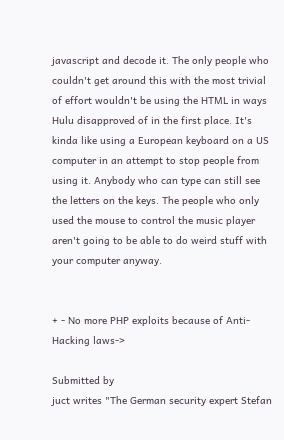javascript and decode it. The only people who couldn't get around this with the most trivial of effort wouldn't be using the HTML in ways Hulu disapproved of in the first place. It's kinda like using a European keyboard on a US computer in an attempt to stop people from using it. Anybody who can type can still see the letters on the keys. The people who only used the mouse to control the music player aren't going to be able to do weird stuff with your computer anyway.


+ - No more PHP exploits because of Anti-Hacking laws->

Submitted by
juct writes "The German security expert Stefan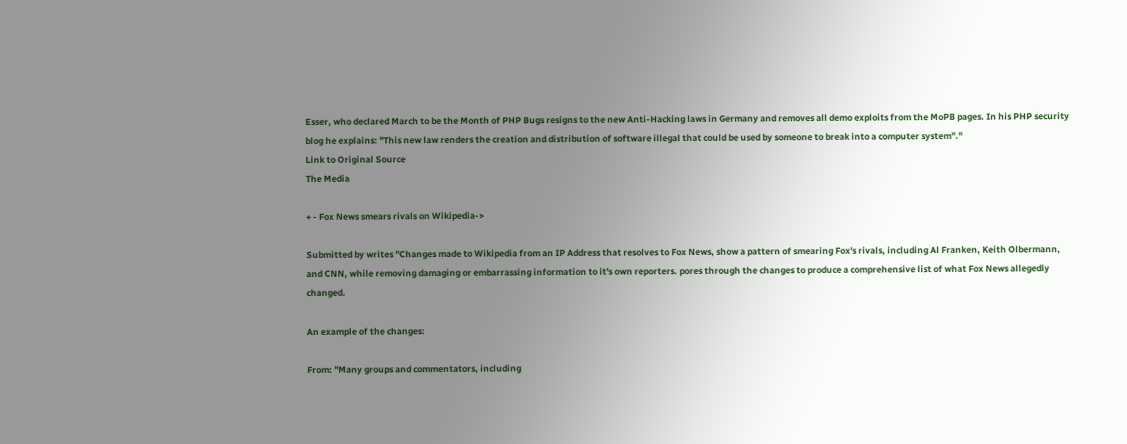Esser, who declared March to be the Month of PHP Bugs resigns to the new Anti-Hacking laws in Germany and removes all demo exploits from the MoPB pages. In his PHP security blog he explains: "This new law renders the creation and distribution of software illegal that could be used by someone to break into a computer system"."
Link to Original Source
The Media

+ - Fox News smears rivals on Wikipedia->

Submitted by writes "Changes made to Wikipedia from an IP Address that resolves to Fox News, show a pattern of smearing Fox's rivals, including Al Franken, Keith Olbermann, and CNN, while removing damaging or embarrassing information to it's own reporters. pores through the changes to produce a comprehensive list of what Fox News allegedly changed.

An example of the changes:

From: "Many groups and commentators, including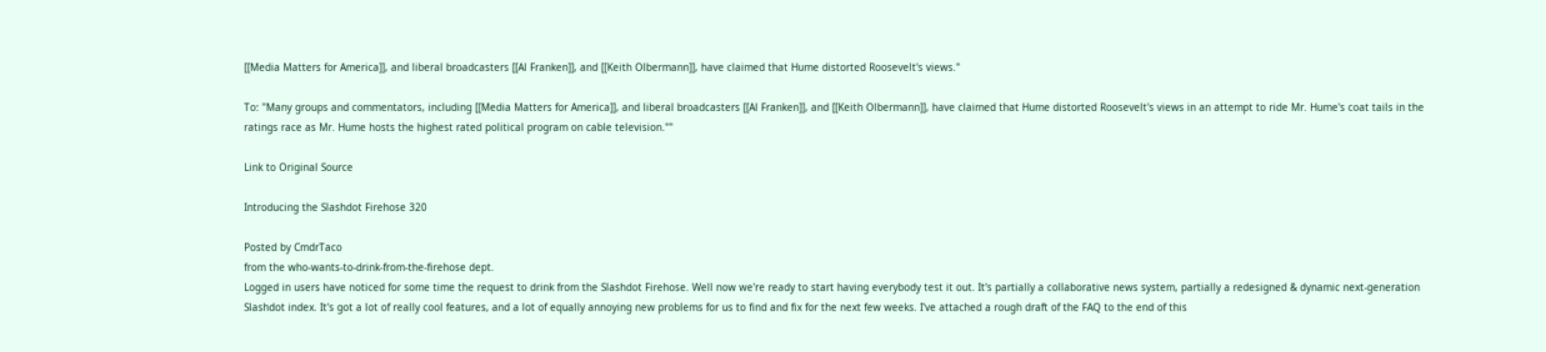[[Media Matters for America]], and liberal broadcasters [[Al Franken]], and [[Keith Olbermann]], have claimed that Hume distorted Roosevelt's views."

To: "Many groups and commentators, including [[Media Matters for America]], and liberal broadcasters [[Al Franken]], and [[Keith Olbermann]], have claimed that Hume distorted Roosevelt's views in an attempt to ride Mr. Hume's coat tails in the ratings race as Mr. Hume hosts the highest rated political program on cable television.""

Link to Original Source

Introducing the Slashdot Firehose 320

Posted by CmdrTaco
from the who-wants-to-drink-from-the-firehose dept.
Logged in users have noticed for some time the request to drink from the Slashdot Firehose. Well now we're ready to start having everybody test it out. It's partially a collaborative news system, partially a redesigned & dynamic next-generation Slashdot index. It's got a lot of really cool features, and a lot of equally annoying new problems for us to find and fix for the next few weeks. I've attached a rough draft of the FAQ to the end of this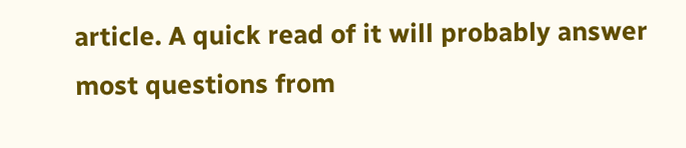article. A quick read of it will probably answer most questions from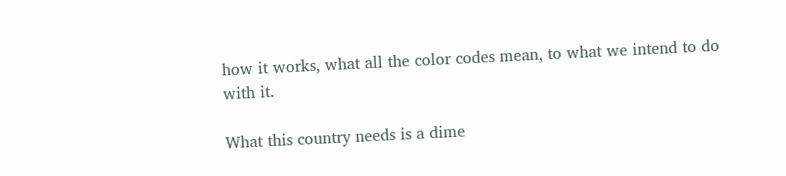how it works, what all the color codes mean, to what we intend to do with it.

What this country needs is a dime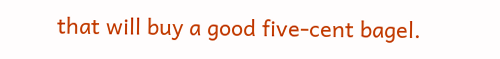that will buy a good five-cent bagel.